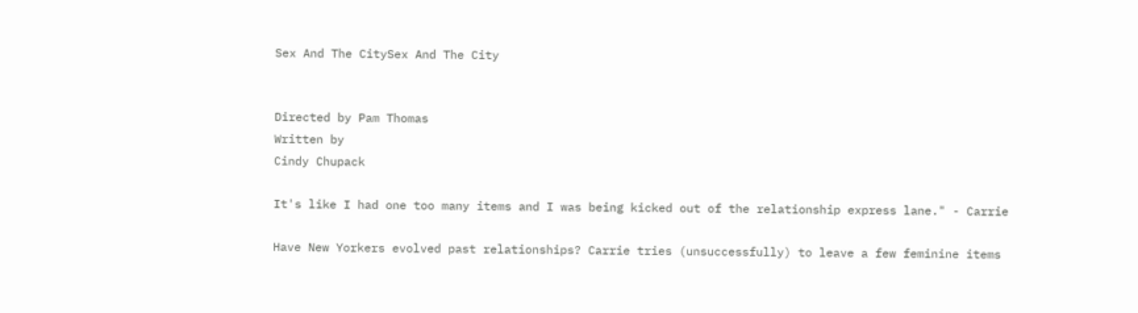Sex And The CitySex And The City


Directed by Pam Thomas
Written by
Cindy Chupack

It's like I had one too many items and I was being kicked out of the relationship express lane." - Carrie

Have New Yorkers evolved past relationships? Carrie tries (unsuccessfully) to leave a few feminine items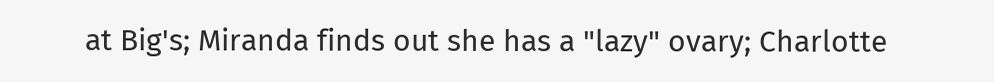at Big's; Miranda finds out she has a "lazy" ovary; Charlotte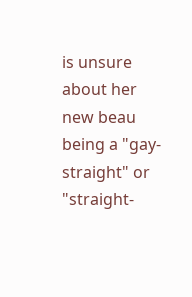is unsure about her new beau being a "gay-straight" or "straight-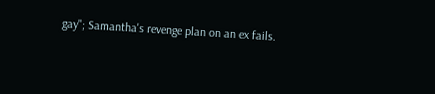gay"; Samantha's revenge plan on an ex fails.